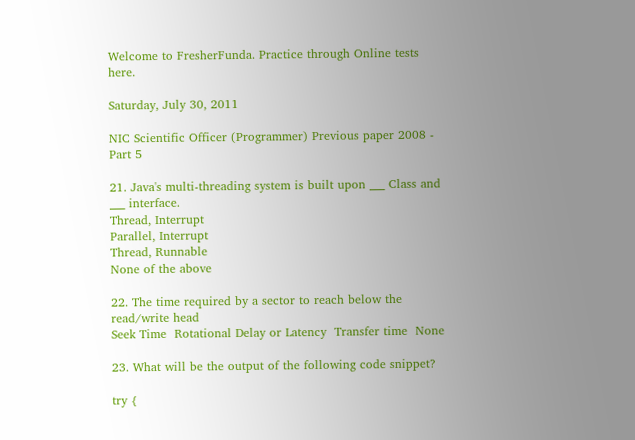Welcome to FresherFunda. Practice through Online tests here.

Saturday, July 30, 2011

NIC Scientific Officer (Programmer) Previous paper 2008 - Part 5

21. Java's multi-threading system is built upon ___ Class and ___ interface.
Thread, Interrupt
Parallel, Interrupt
Thread, Runnable
None of the above

22. The time required by a sector to reach below the read/write head
Seek Time  Rotational Delay or Latency  Transfer time  None

23. What will be the output of the following code snippet?

try {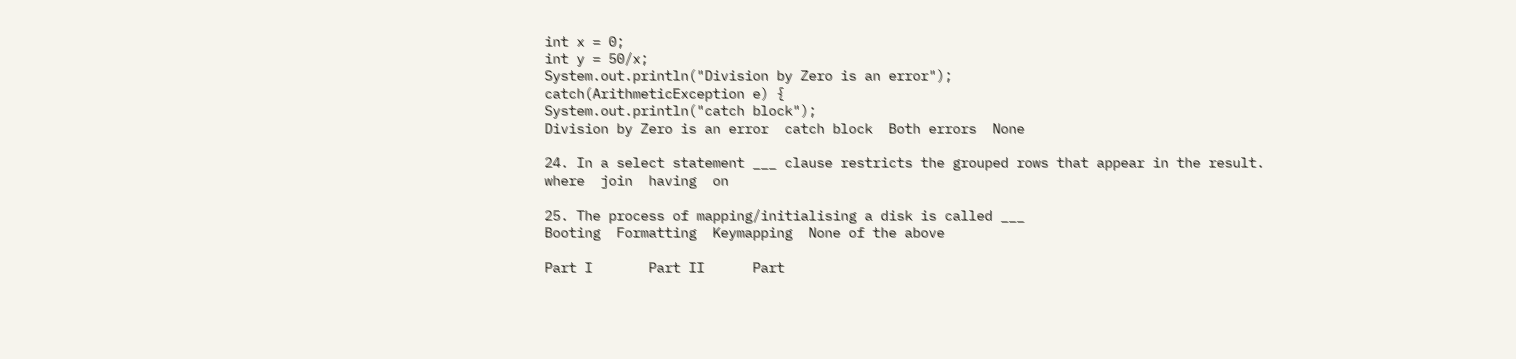int x = 0;
int y = 50/x;
System.out.println("Division by Zero is an error");
catch(ArithmeticException e) {
System.out.println("catch block");
Division by Zero is an error  catch block  Both errors  None

24. In a select statement ___ clause restricts the grouped rows that appear in the result.
where  join  having  on

25. The process of mapping/initialising a disk is called ___
Booting  Formatting  Keymapping  None of the above

Part I       Part II      Part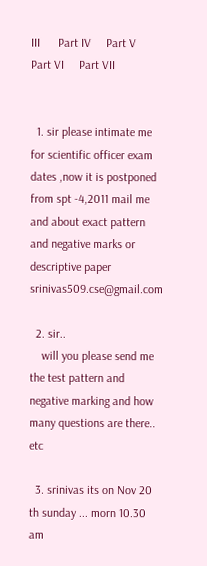III      Part IV     Part V     Part VI     Part VII


  1. sir please intimate me for scientific officer exam dates ,now it is postponed from spt -4,2011 mail me and about exact pattern and negative marks or descriptive paper srinivas509.cse@gmail.com

  2. sir..
    will you please send me the test pattern and negative marking and how many questions are there.. etc

  3. srinivas its on Nov 20 th sunday ... morn 10.30 am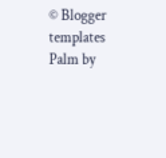© Blogger templates Palm by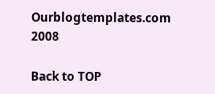Ourblogtemplates.com 2008

Back to TOP